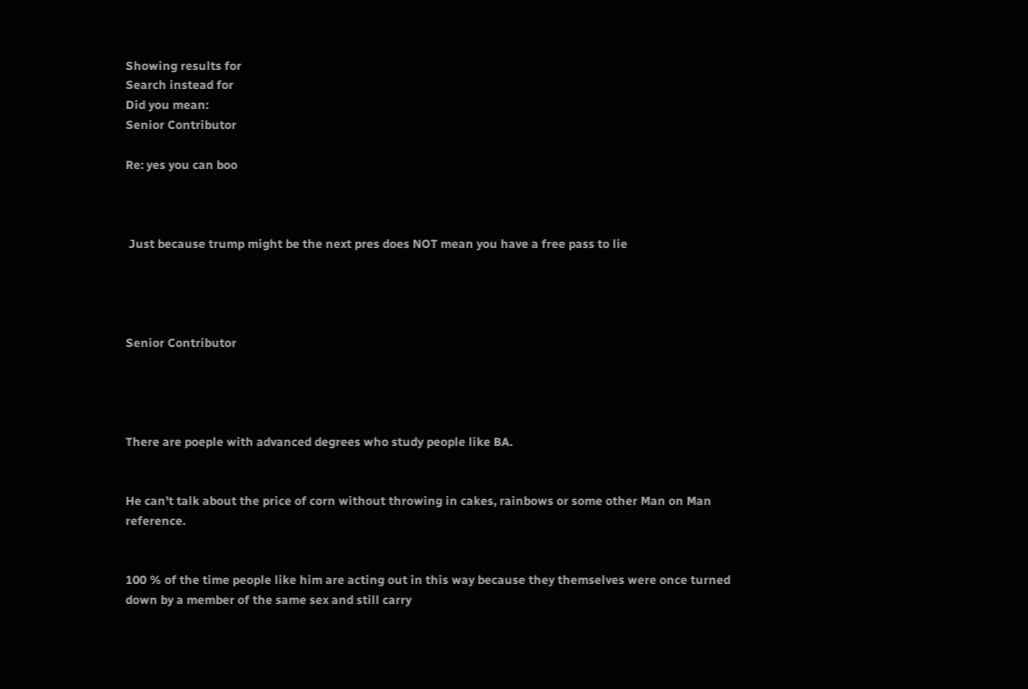Showing results for
Search instead for
Did you mean:
Senior Contributor

Re: yes you can boo



 Just because trump might be the next pres does NOT mean you have a free pass to lie




Senior Contributor




There are poeple with advanced degrees who study people like BA.


He can't talk about the price of corn without throwing in cakes, rainbows or some other Man on Man reference.


100 % of the time people like him are acting out in this way because they themselves were once turned down by a member of the same sex and still carry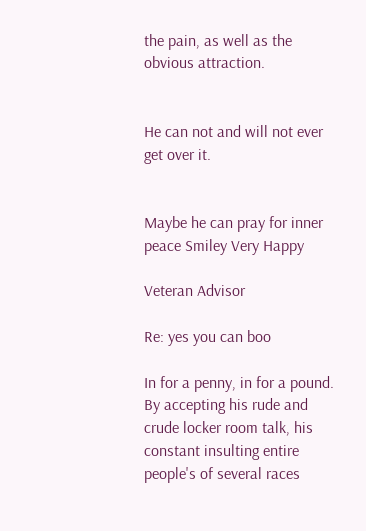the pain, as well as the obvious attraction.


He can not and will not ever get over it.


Maybe he can pray for inner peace Smiley Very Happy

Veteran Advisor

Re: yes you can boo

In for a penny, in for a pound. By accepting his rude and crude locker room talk, his constant insulting entire people's of several races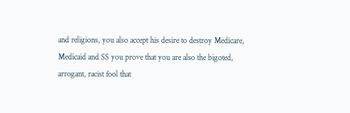and religions, you also accept his desire to destroy Medicare, Medicaid and SS you prove that you are also the bigoted, arrogant, racist fool that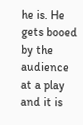he is. He gets booed by the audience at a play and it is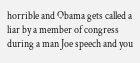horrible and Obama gets called a liar by a member of congress during a man Joe speech and you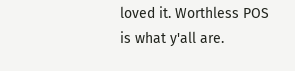loved it. Worthless POS is what y'all are.